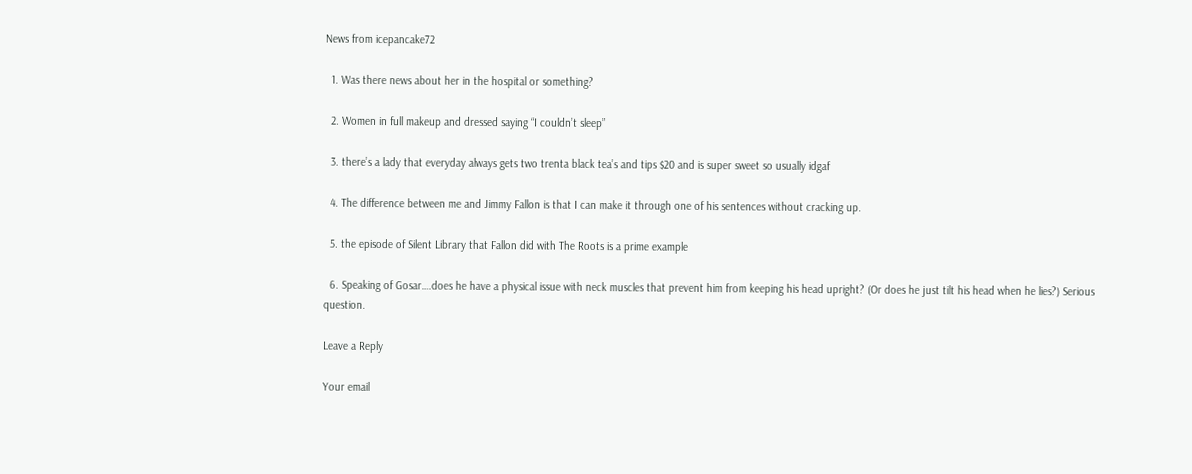News from icepancake72

  1. Was there news about her in the hospital or something?

  2. Women in full makeup and dressed saying “I couldn’t sleep”

  3. there’s a lady that everyday always gets two trenta black tea’s and tips $20 and is super sweet so usually idgaf

  4. The difference between me and Jimmy Fallon is that I can make it through one of his sentences without cracking up.

  5. the episode of Silent Library that Fallon did with The Roots is a prime example

  6. Speaking of Gosar….does he have a physical issue with neck muscles that prevent him from keeping his head upright? (Or does he just tilt his head when he lies?) Serious question.

Leave a Reply

Your email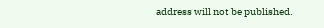address will not be published.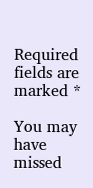Required fields are marked *

You may have missed